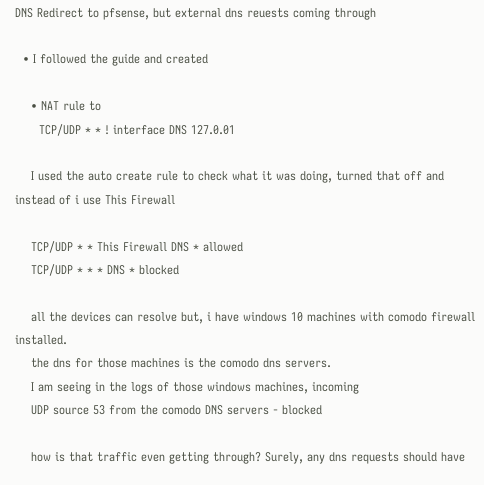DNS Redirect to pfsense, but external dns reuests coming through

  • I followed the guide and created

    • NAT rule to
      TCP/UDP * * ! interface DNS 127.0.01

    I used the auto create rule to check what it was doing, turned that off and instead of i use This Firewall

    TCP/UDP * * This Firewall DNS * allowed
    TCP/UDP * * * DNS * blocked

    all the devices can resolve but, i have windows 10 machines with comodo firewall installed.
    the dns for those machines is the comodo dns servers.
    I am seeing in the logs of those windows machines, incoming
    UDP source 53 from the comodo DNS servers - blocked

    how is that traffic even getting through? Surely, any dns requests should have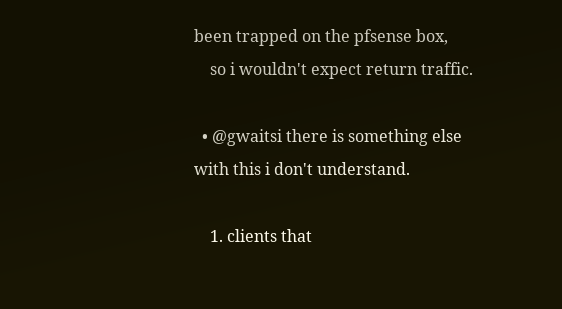been trapped on the pfsense box,
    so i wouldn't expect return traffic.

  • @gwaitsi there is something else with this i don't understand.

    1. clients that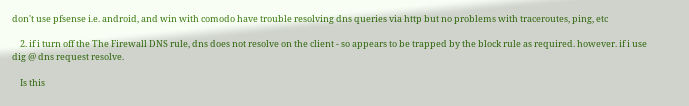don't use pfsense i.e. android, and win with comodo have trouble resolving dns queries via http but no problems with traceroutes, ping, etc

    2. if i turn off the The Firewall DNS rule, dns does not resolve on the client - so appears to be trapped by the block rule as required. however. if i use dig @ dns request resolve.

    Is this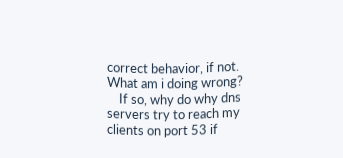correct behavior, if not. What am i doing wrong?
    If so, why do why dns servers try to reach my clients on port 53 if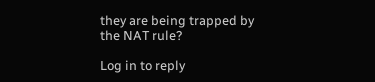they are being trapped by the NAT rule?

Log in to reply